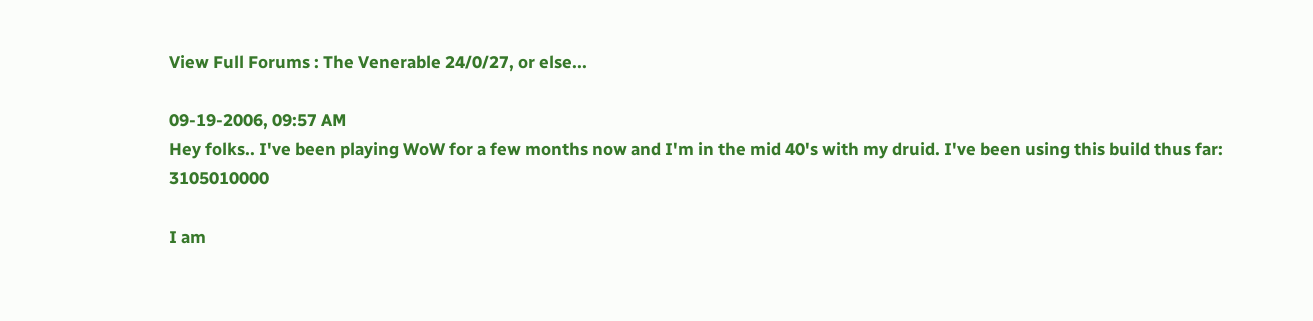View Full Forums : The Venerable 24/0/27, or else...

09-19-2006, 09:57 AM
Hey folks.. I've been playing WoW for a few months now and I'm in the mid 40's with my druid. I've been using this build thus far: 3105010000

I am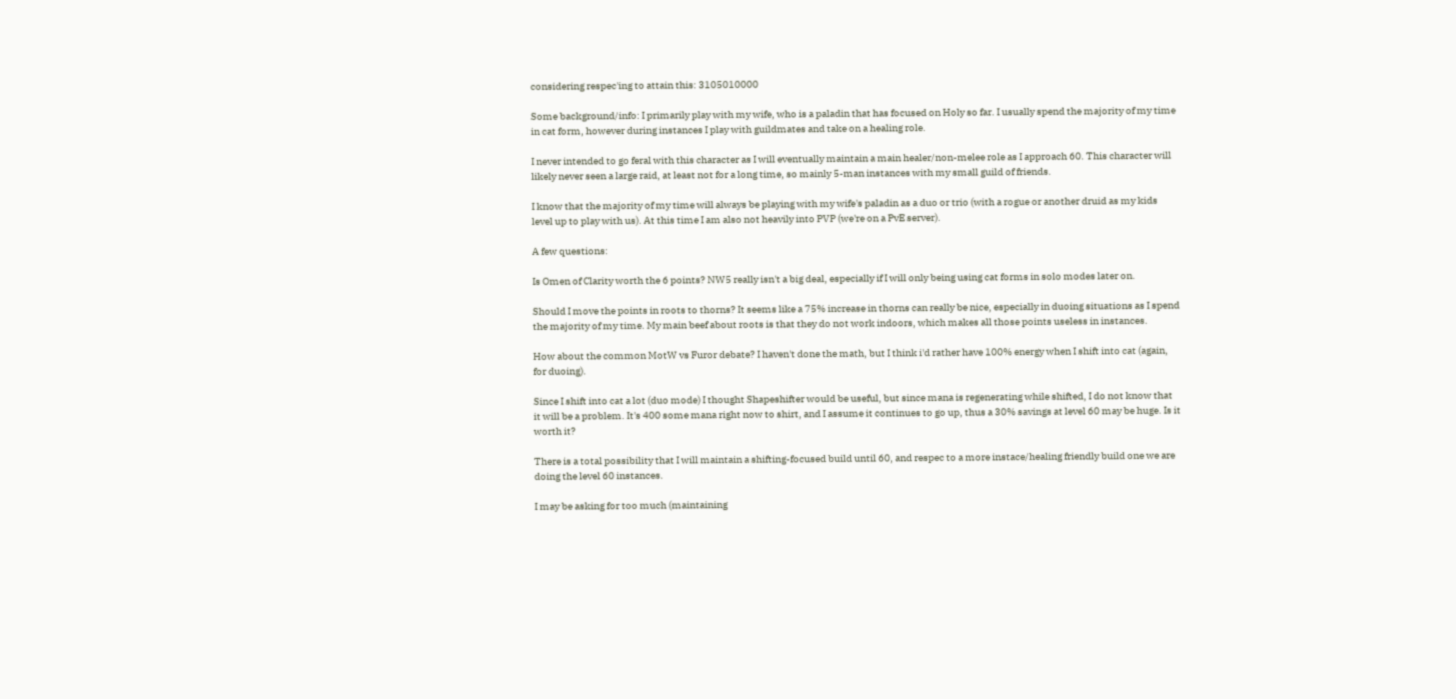considering respec'ing to attain this: 3105010000

Some background/info: I primarily play with my wife, who is a paladin that has focused on Holy so far. I usually spend the majority of my time in cat form, however during instances I play with guildmates and take on a healing role.

I never intended to go feral with this character as I will eventually maintain a main healer/non-melee role as I approach 60. This character will likely never seen a large raid, at least not for a long time, so mainly 5-man instances with my small guild of friends.

I know that the majority of my time will always be playing with my wife's paladin as a duo or trio (with a rogue or another druid as my kids level up to play with us). At this time I am also not heavily into PVP (we're on a PvE server).

A few questions:

Is Omen of Clarity worth the 6 points? NW5 really isn't a big deal, especially if I will only being using cat forms in solo modes later on.

Should I move the points in roots to thorns? It seems like a 75% increase in thorns can really be nice, especially in duoing situations as I spend the majority of my time. My main beef about roots is that they do not work indoors, which makes all those points useless in instances.

How about the common MotW vs Furor debate? I haven't done the math, but I think i'd rather have 100% energy when I shift into cat (again, for duoing).

Since I shift into cat a lot (duo mode) I thought Shapeshifter would be useful, but since mana is regenerating while shifted, I do not know that it will be a problem. It's 400 some mana right now to shirt, and I assume it continues to go up, thus a 30% savings at level 60 may be huge. Is it worth it?

There is a total possibility that I will maintain a shifting-focused build until 60, and respec to a more instace/healing friendly build one we are doing the level 60 instances.

I may be asking for too much (maintaining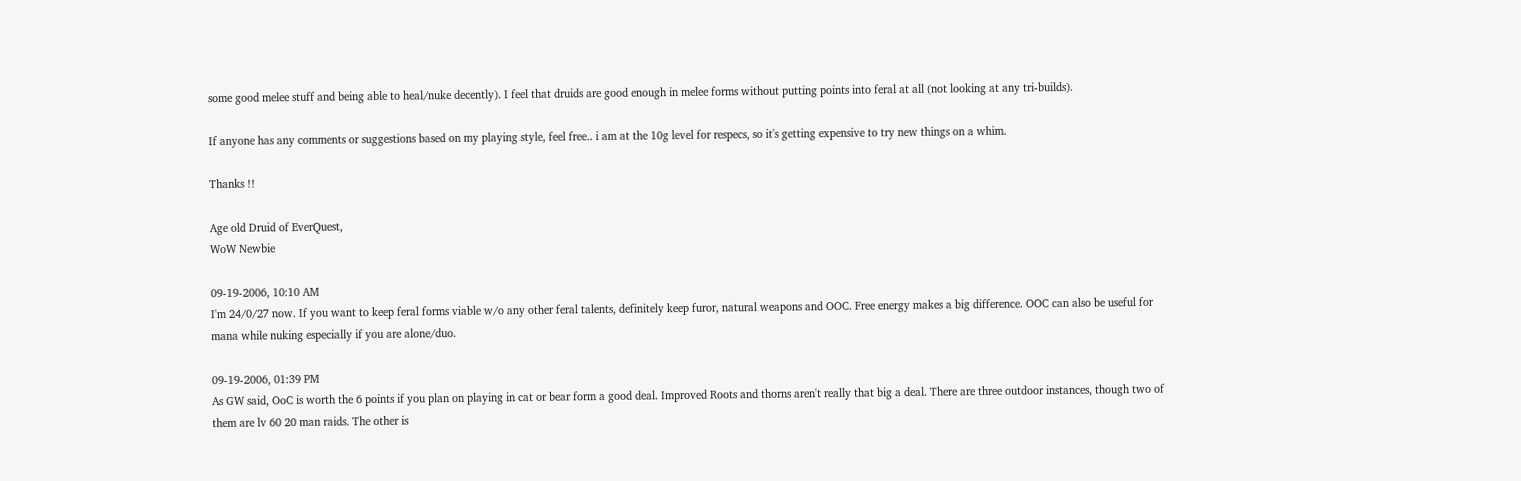some good melee stuff and being able to heal/nuke decently). I feel that druids are good enough in melee forms without putting points into feral at all (not looking at any tri-builds).

If anyone has any comments or suggestions based on my playing style, feel free.. i am at the 10g level for respecs, so it's getting expensive to try new things on a whim.

Thanks !!

Age old Druid of EverQuest,
WoW Newbie

09-19-2006, 10:10 AM
I'm 24/0/27 now. If you want to keep feral forms viable w/o any other feral talents, definitely keep furor, natural weapons and OOC. Free energy makes a big difference. OOC can also be useful for mana while nuking especially if you are alone/duo.

09-19-2006, 01:39 PM
As GW said, OoC is worth the 6 points if you plan on playing in cat or bear form a good deal. Improved Roots and thorns aren't really that big a deal. There are three outdoor instances, though two of them are lv 60 20 man raids. The other is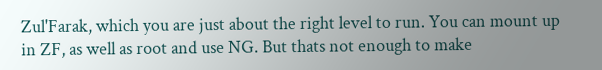Zul'Farak, which you are just about the right level to run. You can mount up in ZF, as well as root and use NG. But thats not enough to make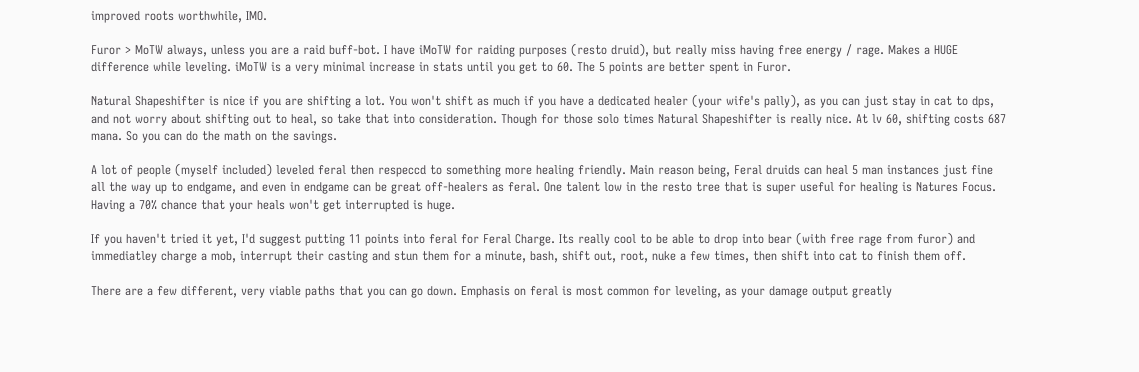improved roots worthwhile, IMO.

Furor > MoTW always, unless you are a raid buff-bot. I have iMoTW for raiding purposes (resto druid), but really miss having free energy / rage. Makes a HUGE difference while leveling. iMoTW is a very minimal increase in stats until you get to 60. The 5 points are better spent in Furor.

Natural Shapeshifter is nice if you are shifting a lot. You won't shift as much if you have a dedicated healer (your wife's pally), as you can just stay in cat to dps, and not worry about shifting out to heal, so take that into consideration. Though for those solo times Natural Shapeshifter is really nice. At lv 60, shifting costs 687 mana. So you can do the math on the savings.

A lot of people (myself included) leveled feral then respeccd to something more healing friendly. Main reason being, Feral druids can heal 5 man instances just fine all the way up to endgame, and even in endgame can be great off-healers as feral. One talent low in the resto tree that is super useful for healing is Natures Focus. Having a 70% chance that your heals won't get interrupted is huge.

If you haven't tried it yet, I'd suggest putting 11 points into feral for Feral Charge. Its really cool to be able to drop into bear (with free rage from furor) and immediatley charge a mob, interrupt their casting and stun them for a minute, bash, shift out, root, nuke a few times, then shift into cat to finish them off.

There are a few different, very viable paths that you can go down. Emphasis on feral is most common for leveling, as your damage output greatly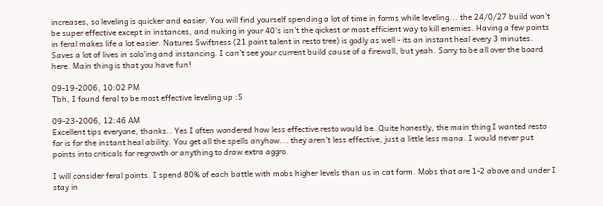increases, so leveling is quicker and easier. You will find yourself spending a lot of time in forms while leveling... the 24/0/27 build won't be super effective except in instances, and nuking in your 40's isn't the qickest or most efficient way to kill enemies. Having a few points in feral makes life a lot easier. Natures Swiftness (21 point talent in resto tree) is godly as well - its an instant heal every 3 minutes. Saves a lot of lives in solo'ing and instancing. I can't see your current build cause of a firewall, but yeah. Sorry to be all over the board here. Main thing is that you have fun!

09-19-2006, 10:02 PM
Tbh, I found feral to be most effective leveling up :S

09-23-2006, 12:46 AM
Excellent tips everyone, thanks.. Yes I often wondered how less effective resto would be. Quite honestly, the main thing I wanted resto for is for the instant heal ability. You get all the spells anyhow... they aren't less effective, just a little less mana. I would never put points into criticals for regrowth or anything to draw extra aggro.

I will consider feral points. I spend 80% of each battle with mobs higher levels than us in cat form. Mobs that are 1-2 above and under I stay in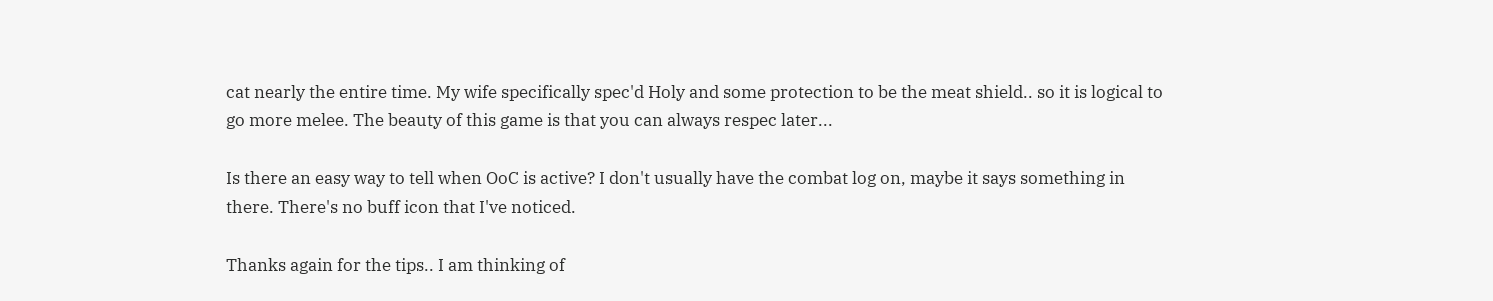cat nearly the entire time. My wife specifically spec'd Holy and some protection to be the meat shield.. so it is logical to go more melee. The beauty of this game is that you can always respec later...

Is there an easy way to tell when OoC is active? I don't usually have the combat log on, maybe it says something in there. There's no buff icon that I've noticed.

Thanks again for the tips.. I am thinking of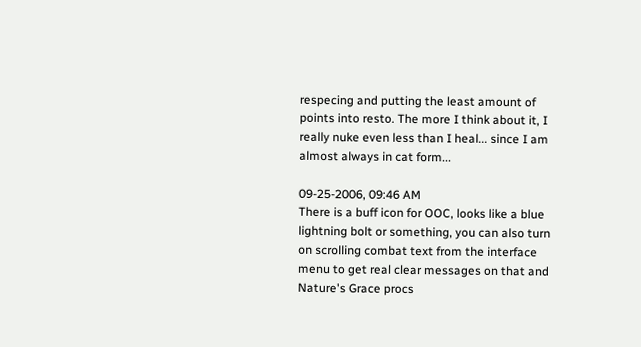respecing and putting the least amount of points into resto. The more I think about it, I really nuke even less than I heal... since I am almost always in cat form...

09-25-2006, 09:46 AM
There is a buff icon for OOC, looks like a blue lightning bolt or something, you can also turn on scrolling combat text from the interface menu to get real clear messages on that and Nature's Grace procs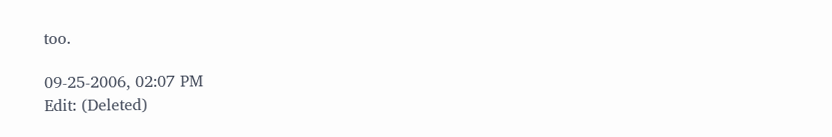too.

09-25-2006, 02:07 PM
Edit: (Deleted)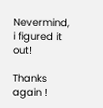Nevermind, i figured it out!

Thanks again !